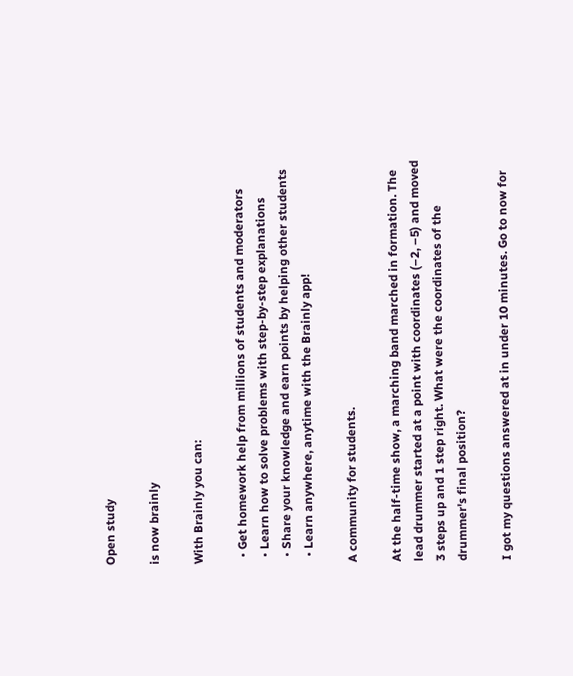Open study

is now brainly

With Brainly you can:

  • Get homework help from millions of students and moderators
  • Learn how to solve problems with step-by-step explanations
  • Share your knowledge and earn points by helping other students
  • Learn anywhere, anytime with the Brainly app!

A community for students.

At the half-time show, a marching band marched in formation. The lead drummer started at a point with coordinates (–2, –5) and moved 3 steps up and 1 step right. What were the coordinates of the drummer's final position?

I got my questions answered at in under 10 minutes. Go to now for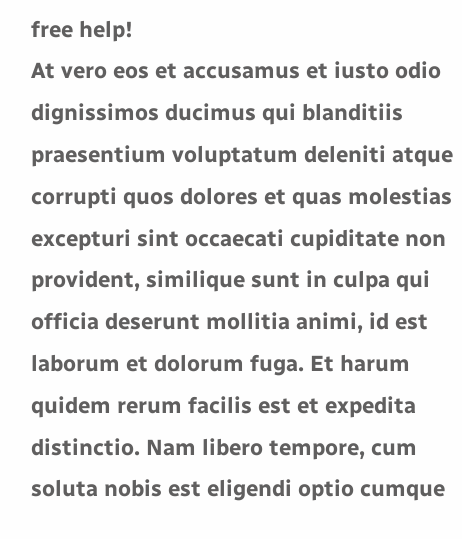free help!
At vero eos et accusamus et iusto odio dignissimos ducimus qui blanditiis praesentium voluptatum deleniti atque corrupti quos dolores et quas molestias excepturi sint occaecati cupiditate non provident, similique sunt in culpa qui officia deserunt mollitia animi, id est laborum et dolorum fuga. Et harum quidem rerum facilis est et expedita distinctio. Nam libero tempore, cum soluta nobis est eligendi optio cumque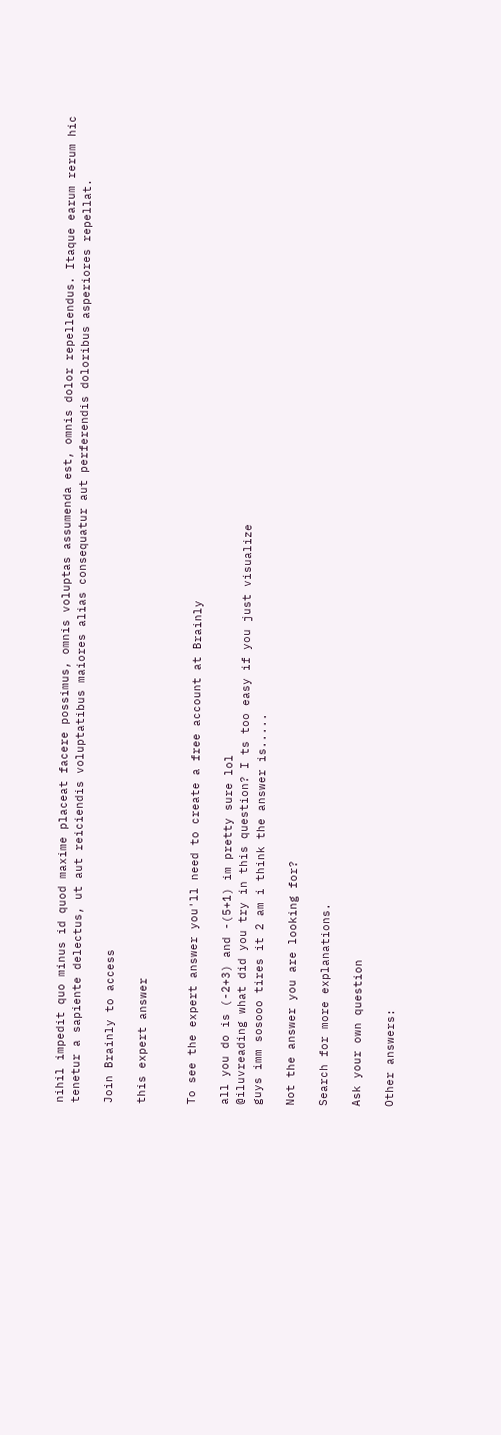nihil impedit quo minus id quod maxime placeat facere possimus, omnis voluptas assumenda est, omnis dolor repellendus. Itaque earum rerum hic tenetur a sapiente delectus, ut aut reiciendis voluptatibus maiores alias consequatur aut perferendis doloribus asperiores repellat.

Join Brainly to access

this expert answer


To see the expert answer you'll need to create a free account at Brainly

all you do is (-2+3) and -(5+1) im pretty sure lol
@iluvreading what did you try in this question? I ts too easy if you just visualize
guys imm sosooo tires it 2 am i think the answer is.....

Not the answer you are looking for?

Search for more explanations.

Ask your own question

Other answers: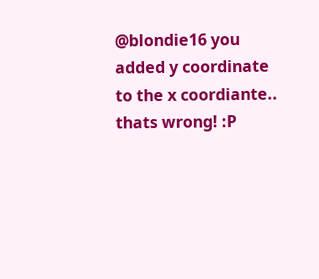@blondie16 you added y coordinate to the x coordiante.. thats wrong! :P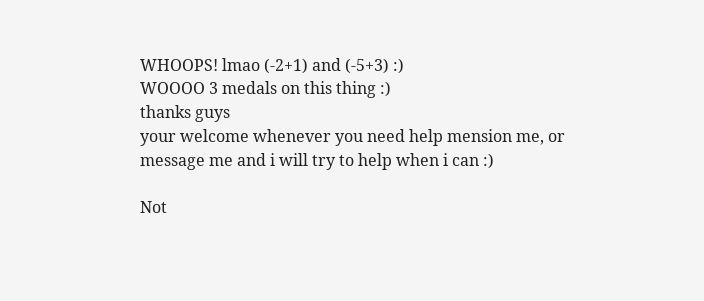WHOOPS! lmao (-2+1) and (-5+3) :)
WOOOO 3 medals on this thing :)
thanks guys
your welcome whenever you need help mension me, or message me and i will try to help when i can :)

Not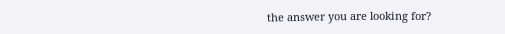the answer you are looking for?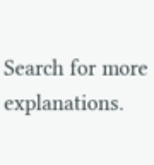Search for more explanations.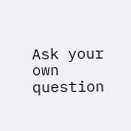Ask your own question